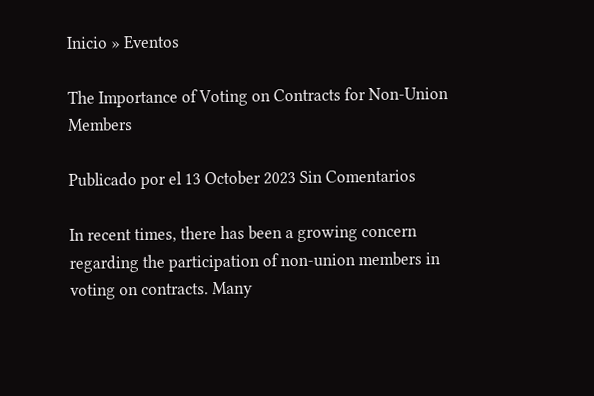Inicio » Eventos

The Importance of Voting on Contracts for Non-Union Members

Publicado por el 13 October 2023 Sin Comentarios

In recent times, there has been a growing concern regarding the participation of non-union members in voting on contracts. Many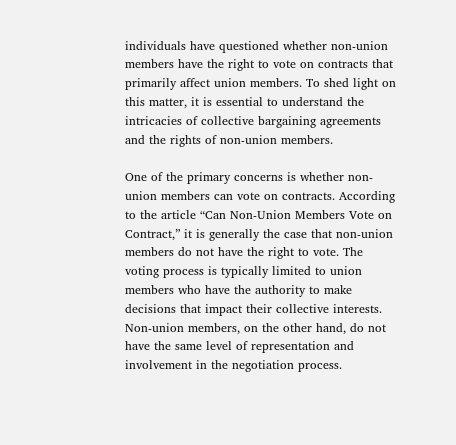individuals have questioned whether non-union members have the right to vote on contracts that primarily affect union members. To shed light on this matter, it is essential to understand the intricacies of collective bargaining agreements and the rights of non-union members.

One of the primary concerns is whether non-union members can vote on contracts. According to the article “Can Non-Union Members Vote on Contract,” it is generally the case that non-union members do not have the right to vote. The voting process is typically limited to union members who have the authority to make decisions that impact their collective interests. Non-union members, on the other hand, do not have the same level of representation and involvement in the negotiation process.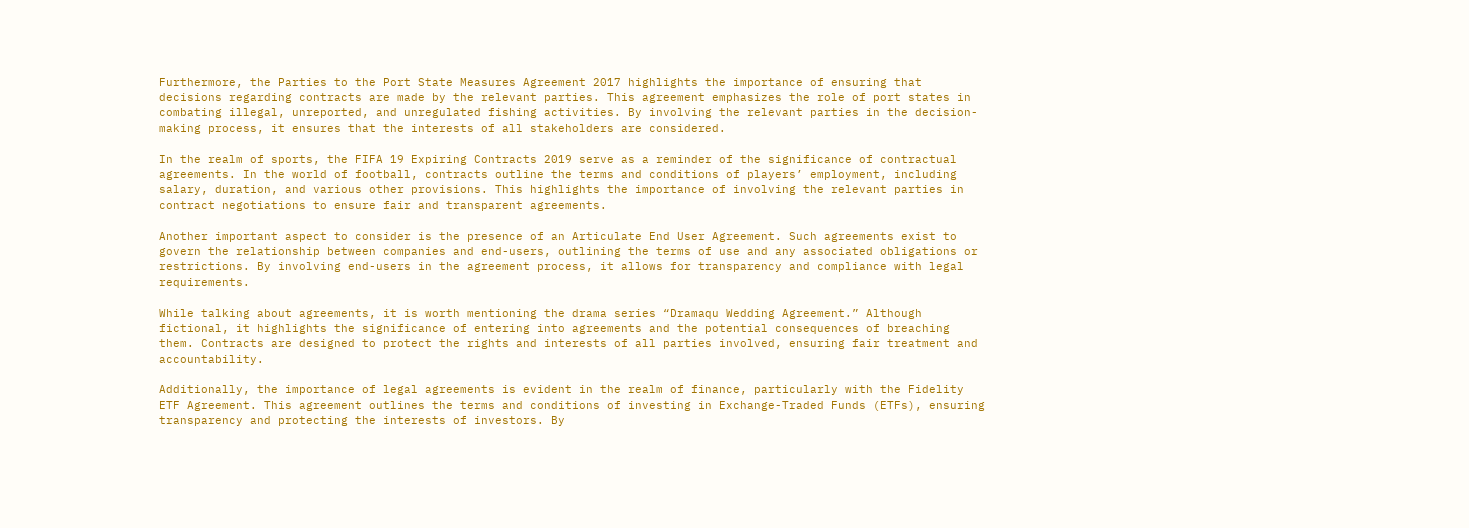Furthermore, the Parties to the Port State Measures Agreement 2017 highlights the importance of ensuring that decisions regarding contracts are made by the relevant parties. This agreement emphasizes the role of port states in combating illegal, unreported, and unregulated fishing activities. By involving the relevant parties in the decision-making process, it ensures that the interests of all stakeholders are considered.

In the realm of sports, the FIFA 19 Expiring Contracts 2019 serve as a reminder of the significance of contractual agreements. In the world of football, contracts outline the terms and conditions of players’ employment, including salary, duration, and various other provisions. This highlights the importance of involving the relevant parties in contract negotiations to ensure fair and transparent agreements.

Another important aspect to consider is the presence of an Articulate End User Agreement. Such agreements exist to govern the relationship between companies and end-users, outlining the terms of use and any associated obligations or restrictions. By involving end-users in the agreement process, it allows for transparency and compliance with legal requirements.

While talking about agreements, it is worth mentioning the drama series “Dramaqu Wedding Agreement.” Although fictional, it highlights the significance of entering into agreements and the potential consequences of breaching them. Contracts are designed to protect the rights and interests of all parties involved, ensuring fair treatment and accountability.

Additionally, the importance of legal agreements is evident in the realm of finance, particularly with the Fidelity ETF Agreement. This agreement outlines the terms and conditions of investing in Exchange-Traded Funds (ETFs), ensuring transparency and protecting the interests of investors. By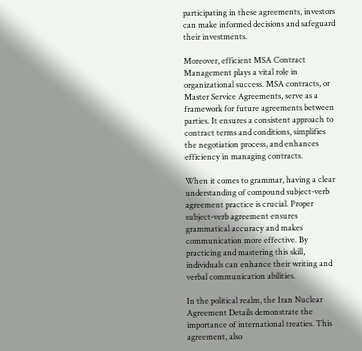participating in these agreements, investors can make informed decisions and safeguard their investments.

Moreover, efficient MSA Contract Management plays a vital role in organizational success. MSA contracts, or Master Service Agreements, serve as a framework for future agreements between parties. It ensures a consistent approach to contract terms and conditions, simplifies the negotiation process, and enhances efficiency in managing contracts.

When it comes to grammar, having a clear understanding of compound subject-verb agreement practice is crucial. Proper subject-verb agreement ensures grammatical accuracy and makes communication more effective. By practicing and mastering this skill, individuals can enhance their writing and verbal communication abilities.

In the political realm, the Iran Nuclear Agreement Details demonstrate the importance of international treaties. This agreement, also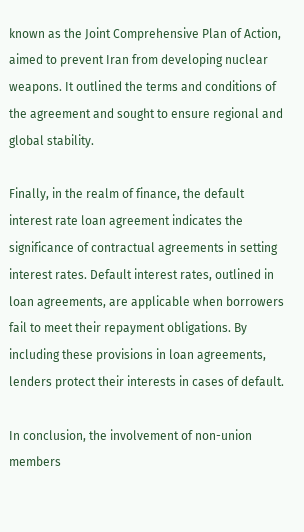known as the Joint Comprehensive Plan of Action, aimed to prevent Iran from developing nuclear weapons. It outlined the terms and conditions of the agreement and sought to ensure regional and global stability.

Finally, in the realm of finance, the default interest rate loan agreement indicates the significance of contractual agreements in setting interest rates. Default interest rates, outlined in loan agreements, are applicable when borrowers fail to meet their repayment obligations. By including these provisions in loan agreements, lenders protect their interests in cases of default.

In conclusion, the involvement of non-union members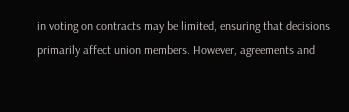in voting on contracts may be limited, ensuring that decisions primarily affect union members. However, agreements and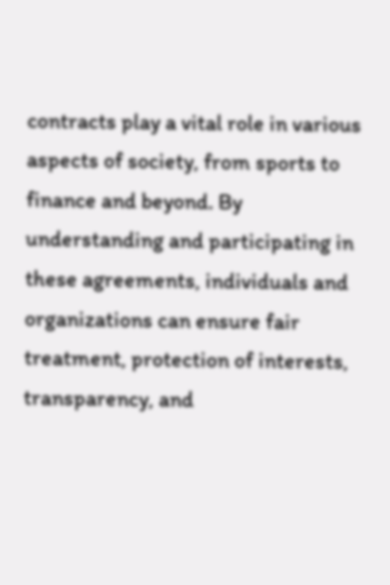contracts play a vital role in various aspects of society, from sports to finance and beyond. By understanding and participating in these agreements, individuals and organizations can ensure fair treatment, protection of interests, transparency, and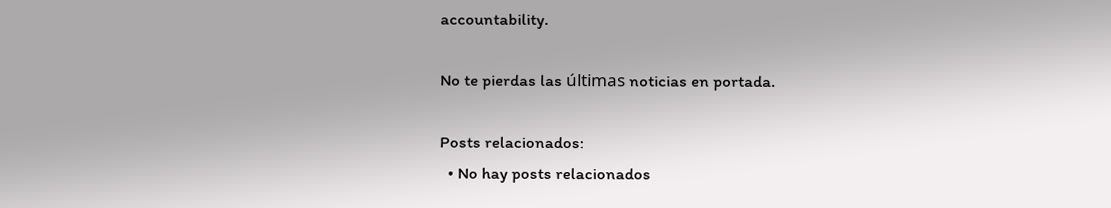accountability.

No te pierdas las últimas noticias en portada.

Posts relacionados:
  • No hay posts relacionados